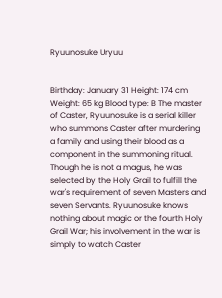Ryuunosuke Uryuu


Birthday: January 31 Height: 174 cm Weight: 65 kg Blood type: B The master of Caster, Ryuunosuke is a serial killer who summons Caster after murdering a family and using their blood as a component in the summoning ritual. Though he is not a magus, he was selected by the Holy Grail to fulfill the war's requirement of seven Masters and seven Servants. Ryuunosuke knows nothing about magic or the fourth Holy Grail War; his involvement in the war is simply to watch Caster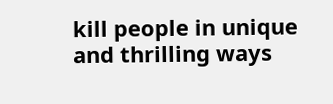kill people in unique and thrilling ways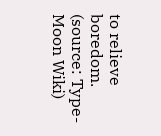to relieve boredom. (source: Type-Moon Wiki)